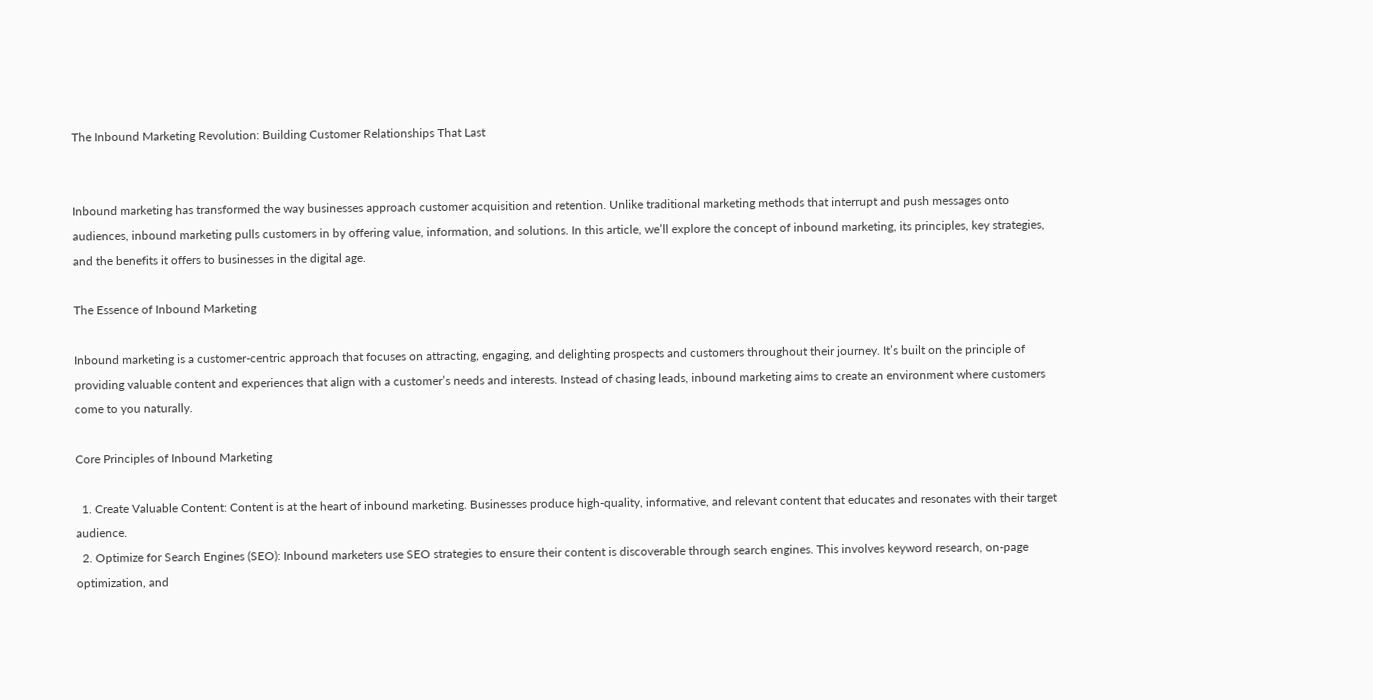The Inbound Marketing Revolution: Building Customer Relationships That Last


Inbound marketing has transformed the way businesses approach customer acquisition and retention. Unlike traditional marketing methods that interrupt and push messages onto audiences, inbound marketing pulls customers in by offering value, information, and solutions. In this article, we’ll explore the concept of inbound marketing, its principles, key strategies, and the benefits it offers to businesses in the digital age.

The Essence of Inbound Marketing

Inbound marketing is a customer-centric approach that focuses on attracting, engaging, and delighting prospects and customers throughout their journey. It’s built on the principle of providing valuable content and experiences that align with a customer’s needs and interests. Instead of chasing leads, inbound marketing aims to create an environment where customers come to you naturally.

Core Principles of Inbound Marketing

  1. Create Valuable Content: Content is at the heart of inbound marketing. Businesses produce high-quality, informative, and relevant content that educates and resonates with their target audience.
  2. Optimize for Search Engines (SEO): Inbound marketers use SEO strategies to ensure their content is discoverable through search engines. This involves keyword research, on-page optimization, and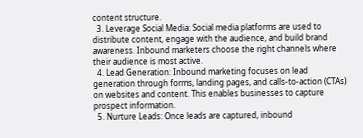content structure.
  3. Leverage Social Media: Social media platforms are used to distribute content, engage with the audience, and build brand awareness. Inbound marketers choose the right channels where their audience is most active.
  4. Lead Generation: Inbound marketing focuses on lead generation through forms, landing pages, and calls-to-action (CTAs) on websites and content. This enables businesses to capture prospect information.
  5. Nurture Leads: Once leads are captured, inbound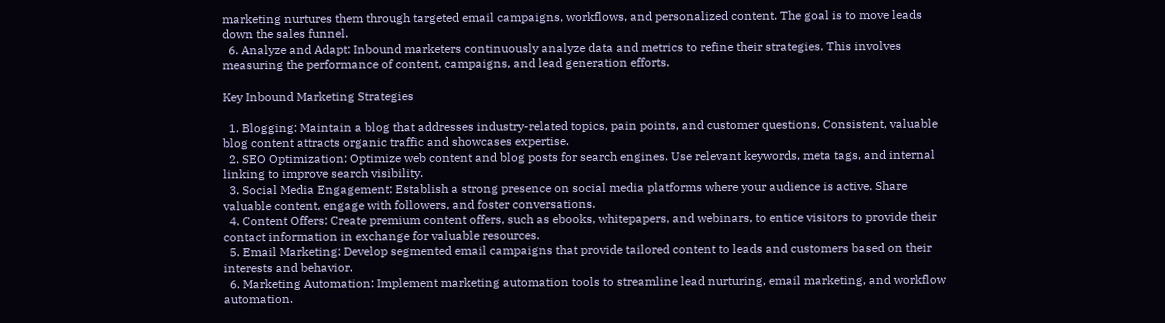marketing nurtures them through targeted email campaigns, workflows, and personalized content. The goal is to move leads down the sales funnel.
  6. Analyze and Adapt: Inbound marketers continuously analyze data and metrics to refine their strategies. This involves measuring the performance of content, campaigns, and lead generation efforts.

Key Inbound Marketing Strategies

  1. Blogging: Maintain a blog that addresses industry-related topics, pain points, and customer questions. Consistent, valuable blog content attracts organic traffic and showcases expertise.
  2. SEO Optimization: Optimize web content and blog posts for search engines. Use relevant keywords, meta tags, and internal linking to improve search visibility.
  3. Social Media Engagement: Establish a strong presence on social media platforms where your audience is active. Share valuable content, engage with followers, and foster conversations.
  4. Content Offers: Create premium content offers, such as ebooks, whitepapers, and webinars, to entice visitors to provide their contact information in exchange for valuable resources.
  5. Email Marketing: Develop segmented email campaigns that provide tailored content to leads and customers based on their interests and behavior.
  6. Marketing Automation: Implement marketing automation tools to streamline lead nurturing, email marketing, and workflow automation.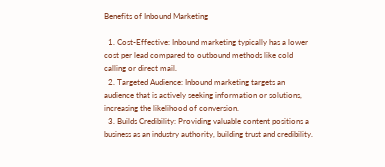Benefits of Inbound Marketing

  1. Cost-Effective: Inbound marketing typically has a lower cost per lead compared to outbound methods like cold calling or direct mail.
  2. Targeted Audience: Inbound marketing targets an audience that is actively seeking information or solutions, increasing the likelihood of conversion.
  3. Builds Credibility: Providing valuable content positions a business as an industry authority, building trust and credibility.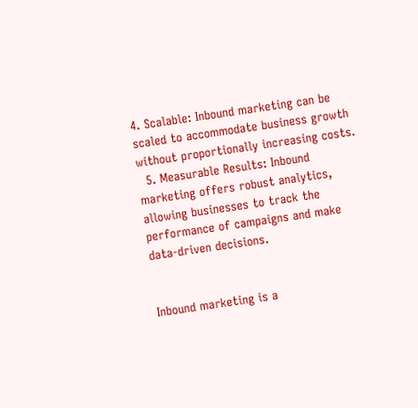4. Scalable: Inbound marketing can be scaled to accommodate business growth without proportionally increasing costs.
  5. Measurable Results: Inbound marketing offers robust analytics, allowing businesses to track the performance of campaigns and make data-driven decisions.


Inbound marketing is a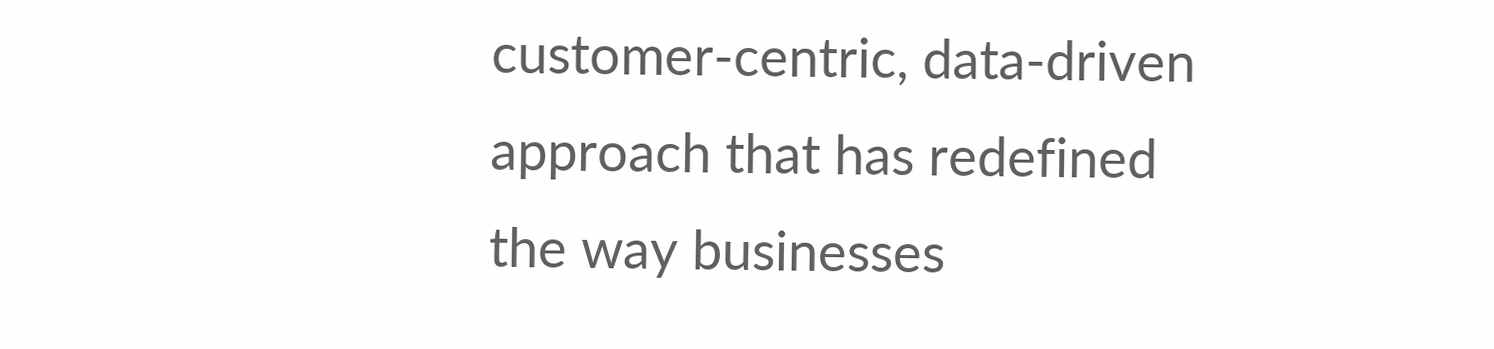customer-centric, data-driven approach that has redefined the way businesses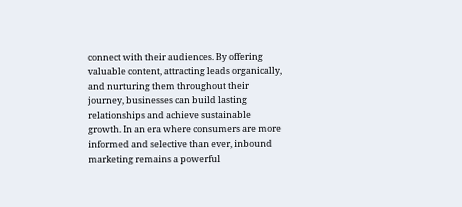connect with their audiences. By offering valuable content, attracting leads organically, and nurturing them throughout their journey, businesses can build lasting relationships and achieve sustainable growth. In an era where consumers are more informed and selective than ever, inbound marketing remains a powerful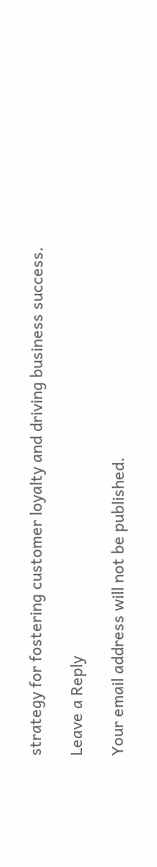strategy for fostering customer loyalty and driving business success.

Leave a Reply

Your email address will not be published.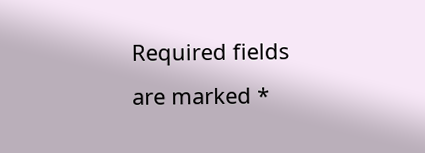Required fields are marked *